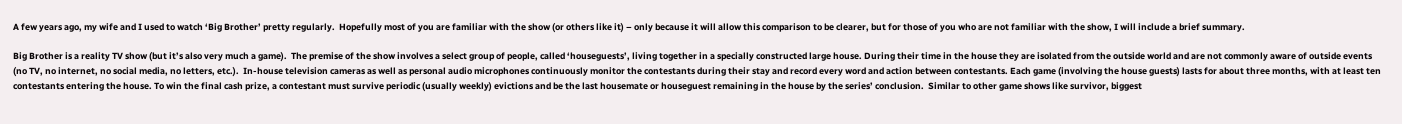A few years ago, my wife and I used to watch ‘Big Brother’ pretty regularly.  Hopefully most of you are familiar with the show (or others like it) – only because it will allow this comparison to be clearer, but for those of you who are not familiar with the show, I will include a brief summary.

Big Brother is a reality TV show (but it’s also very much a game).  The premise of the show involves a select group of people, called ‘houseguests’, living together in a specially constructed large house. During their time in the house they are isolated from the outside world and are not commonly aware of outside events (no TV, no internet, no social media, no letters, etc.).  In-house television cameras as well as personal audio microphones continuously monitor the contestants during their stay and record every word and action between contestants. Each game (involving the house guests) lasts for about three months, with at least ten contestants entering the house. To win the final cash prize, a contestant must survive periodic (usually weekly) evictions and be the last housemate or houseguest remaining in the house by the series’ conclusion.  Similar to other game shows like survivor, biggest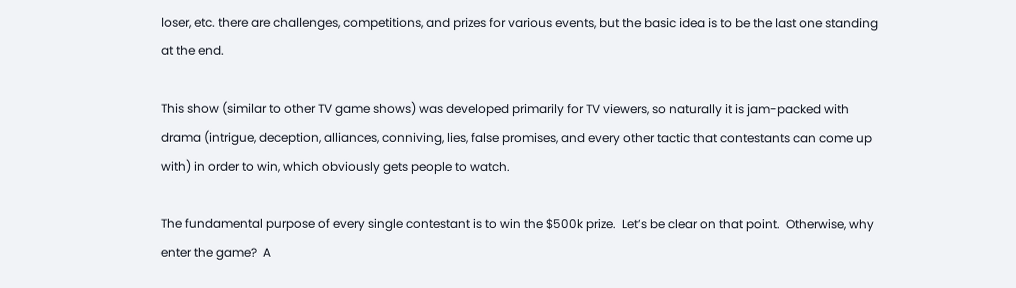loser, etc. there are challenges, competitions, and prizes for various events, but the basic idea is to be the last one standing at the end.

This show (similar to other TV game shows) was developed primarily for TV viewers, so naturally it is jam-packed with drama (intrigue, deception, alliances, conniving, lies, false promises, and every other tactic that contestants can come up with) in order to win, which obviously gets people to watch.

The fundamental purpose of every single contestant is to win the $500k prize.  Let’s be clear on that point.  Otherwise, why enter the game?  A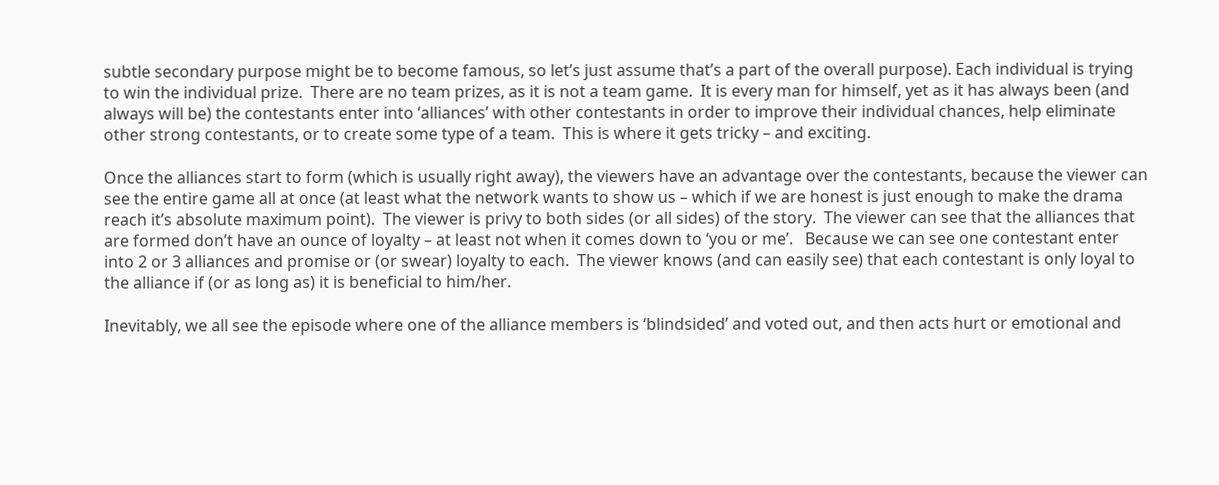subtle secondary purpose might be to become famous, so let’s just assume that’s a part of the overall purpose). Each individual is trying to win the individual prize.  There are no team prizes, as it is not a team game.  It is every man for himself, yet as it has always been (and always will be) the contestants enter into ‘alliances’ with other contestants in order to improve their individual chances, help eliminate other strong contestants, or to create some type of a team.  This is where it gets tricky – and exciting.

Once the alliances start to form (which is usually right away), the viewers have an advantage over the contestants, because the viewer can see the entire game all at once (at least what the network wants to show us – which if we are honest is just enough to make the drama reach it’s absolute maximum point).  The viewer is privy to both sides (or all sides) of the story.  The viewer can see that the alliances that are formed don’t have an ounce of loyalty – at least not when it comes down to ‘you or me’.   Because we can see one contestant enter into 2 or 3 alliances and promise or (or swear) loyalty to each.  The viewer knows (and can easily see) that each contestant is only loyal to the alliance if (or as long as) it is beneficial to him/her.

Inevitably, we all see the episode where one of the alliance members is ‘blindsided’ and voted out, and then acts hurt or emotional and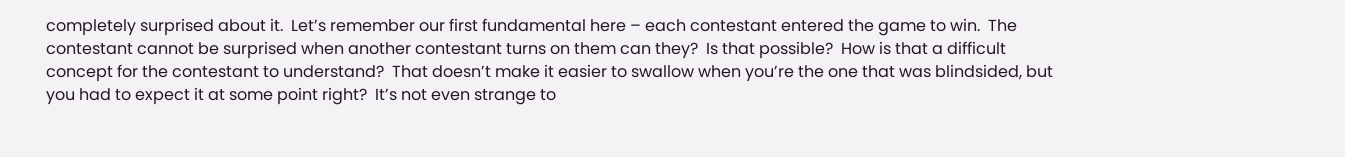completely surprised about it.  Let’s remember our first fundamental here – each contestant entered the game to win.  The contestant cannot be surprised when another contestant turns on them can they?  Is that possible?  How is that a difficult concept for the contestant to understand?  That doesn’t make it easier to swallow when you’re the one that was blindsided, but you had to expect it at some point right?  It’s not even strange to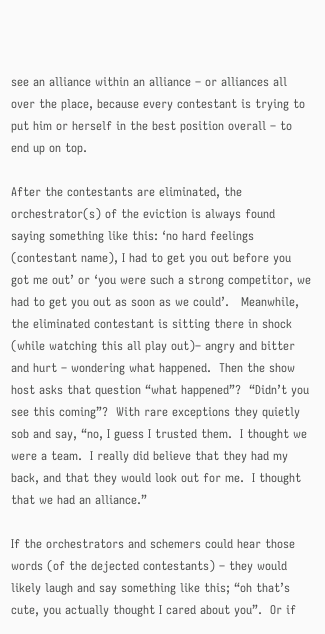see an alliance within an alliance – or alliances all over the place, because every contestant is trying to put him or herself in the best position overall – to end up on top.

After the contestants are eliminated, the orchestrator(s) of the eviction is always found saying something like this: ‘no hard feelings (contestant name), I had to get you out before you got me out’ or ‘you were such a strong competitor, we had to get you out as soon as we could’.   Meanwhile, the eliminated contestant is sitting there in shock (while watching this all play out)– angry and bitter and hurt – wondering what happened.  Then the show host asks that question “what happened”?  “Didn’t you see this coming”?  With rare exceptions they quietly sob and say, “no, I guess I trusted them.  I thought we were a team.  I really did believe that they had my back, and that they would look out for me.  I thought that we had an alliance.”

If the orchestrators and schemers could hear those words (of the dejected contestants) – they would likely laugh and say something like this; “oh that’s cute, you actually thought I cared about you”.  Or if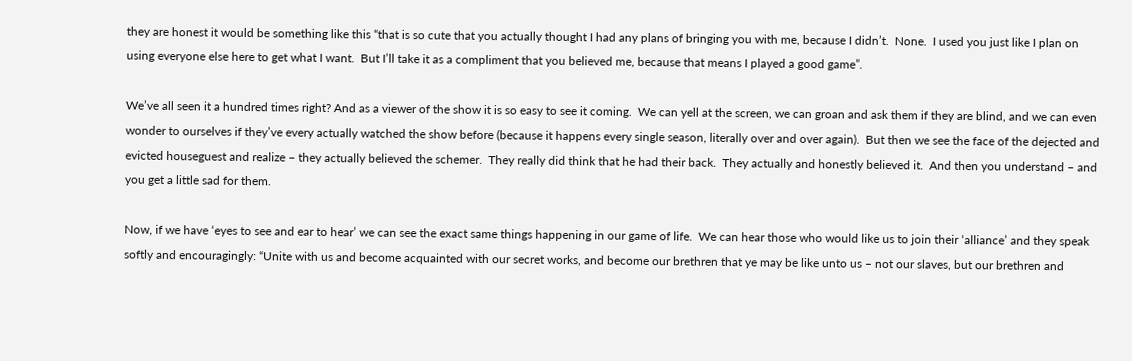they are honest it would be something like this “that is so cute that you actually thought I had any plans of bringing you with me, because I didn’t.  None.  I used you just like I plan on using everyone else here to get what I want.  But I’ll take it as a compliment that you believed me, because that means I played a good game”.

We’ve all seen it a hundred times right? And as a viewer of the show it is so easy to see it coming.  We can yell at the screen, we can groan and ask them if they are blind, and we can even wonder to ourselves if they’ve every actually watched the show before (because it happens every single season, literally over and over again).  But then we see the face of the dejected and evicted houseguest and realize – they actually believed the schemer.  They really did think that he had their back.  They actually and honestly believed it.  And then you understand – and you get a little sad for them.

Now, if we have ‘eyes to see and ear to hear’ we can see the exact same things happening in our game of life.  We can hear those who would like us to join their ‘alliance’ and they speak softly and encouragingly: “Unite with us and become acquainted with our secret works, and become our brethren that ye may be like unto us – not our slaves, but our brethren and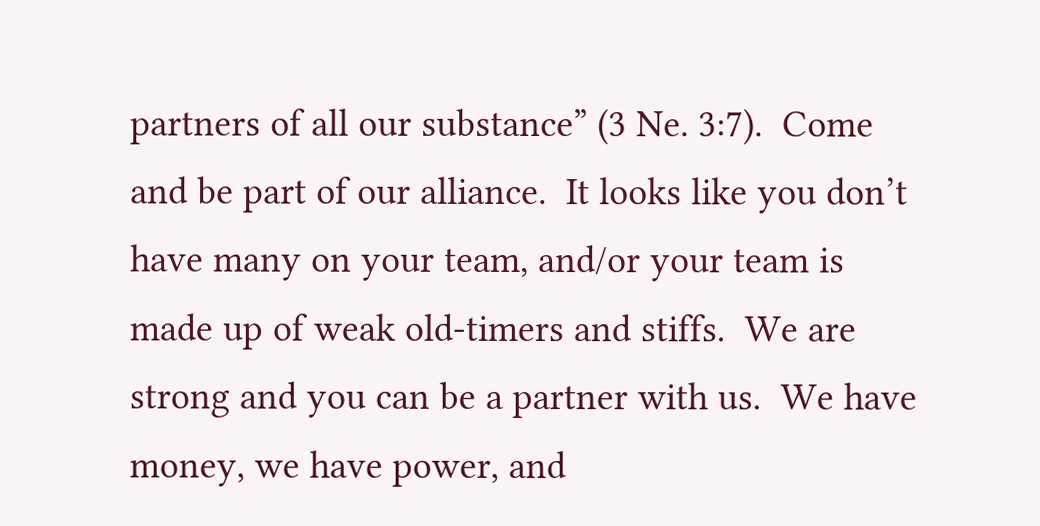partners of all our substance” (3 Ne. 3:7).  Come and be part of our alliance.  It looks like you don’t have many on your team, and/or your team is made up of weak old-timers and stiffs.  We are strong and you can be a partner with us.  We have money, we have power, and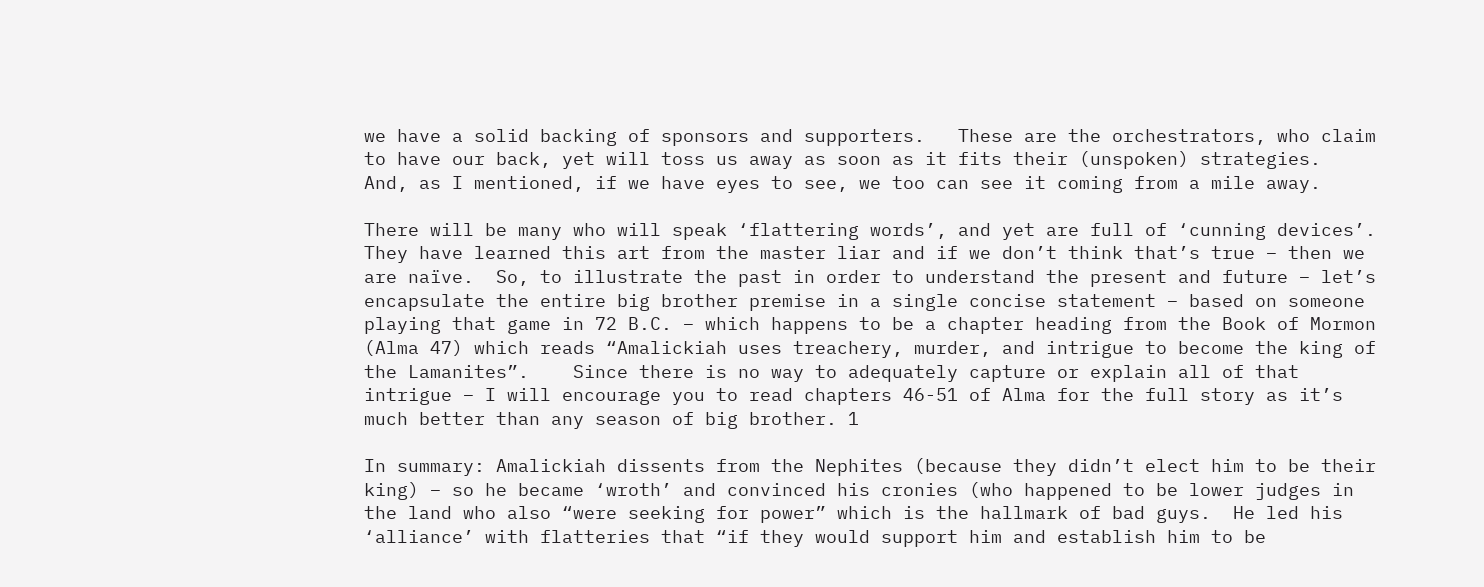we have a solid backing of sponsors and supporters.   These are the orchestrators, who claim to have our back, yet will toss us away as soon as it fits their (unspoken) strategies.  And, as I mentioned, if we have eyes to see, we too can see it coming from a mile away.

There will be many who will speak ‘flattering words’, and yet are full of ‘cunning devices’.  They have learned this art from the master liar and if we don’t think that’s true – then we are naïve.  So, to illustrate the past in order to understand the present and future – let’s encapsulate the entire big brother premise in a single concise statement – based on someone playing that game in 72 B.C. – which happens to be a chapter heading from the Book of Mormon (Alma 47) which reads “Amalickiah uses treachery, murder, and intrigue to become the king of the Lamanites”.    Since there is no way to adequately capture or explain all of that intrigue – I will encourage you to read chapters 46-51 of Alma for the full story as it’s much better than any season of big brother. 1

In summary: Amalickiah dissents from the Nephites (because they didn’t elect him to be their king) – so he became ‘wroth’ and convinced his cronies (who happened to be lower judges in the land who also “were seeking for power” which is the hallmark of bad guys.  He led his ‘alliance’ with flatteries that “if they would support him and establish him to be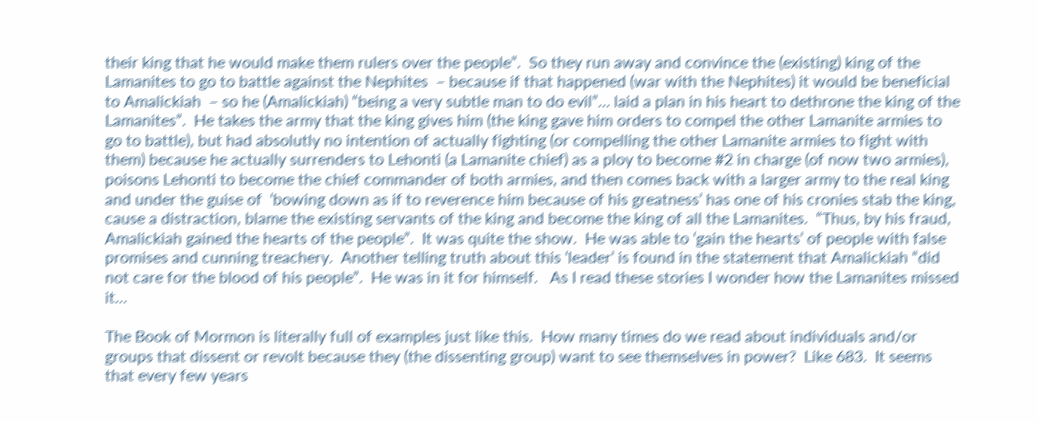their king that he would make them rulers over the people”.  So they run away and convince the (existing) king of the Lamanites to go to battle against the Nephites  – because if that happened (war with the Nephites) it would be beneficial to Amalickiah  – so he (Amalickiah) “being a very subtle man to do evil”… laid a plan in his heart to dethrone the king of the Lamanites”.  He takes the army that the king gives him (the king gave him orders to compel the other Lamanite armies to go to battle), but had absolutly no intention of actually fighting (or compelling the other Lamanite armies to fight with them) because he actually surrenders to Lehonti (a Lamanite chief) as a ploy to become #2 in charge (of now two armies), poisons Lehonti to become the chief commander of both armies, and then comes back with a larger army to the real king and under the guise of  ‘bowing down as if to reverence him because of his greatness’ has one of his cronies stab the king, cause a distraction, blame the existing servants of the king and become the king of all the Lamanites.  “Thus, by his fraud, Amalickiah gained the hearts of the people”.  It was quite the show.  He was able to ‘gain the hearts’ of people with false promises and cunning treachery.  Another telling truth about this ‘leader’ is found in the statement that Amalickiah “did not care for the blood of his people”.  He was in it for himself.   As I read these stories I wonder how the Lamanites missed it…

The Book of Mormon is literally full of examples just like this.  How many times do we read about individuals and/or groups that dissent or revolt because they (the dissenting group) want to see themselves in power?  Like 683.  It seems that every few years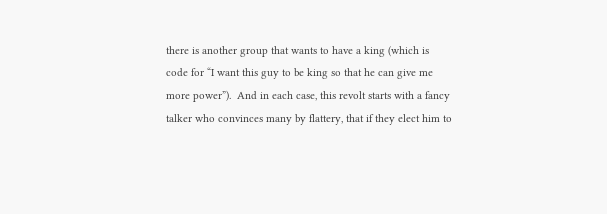there is another group that wants to have a king (which is code for “I want this guy to be king so that he can give me more power”).  And in each case, this revolt starts with a fancy talker who convinces many by flattery, that if they elect him to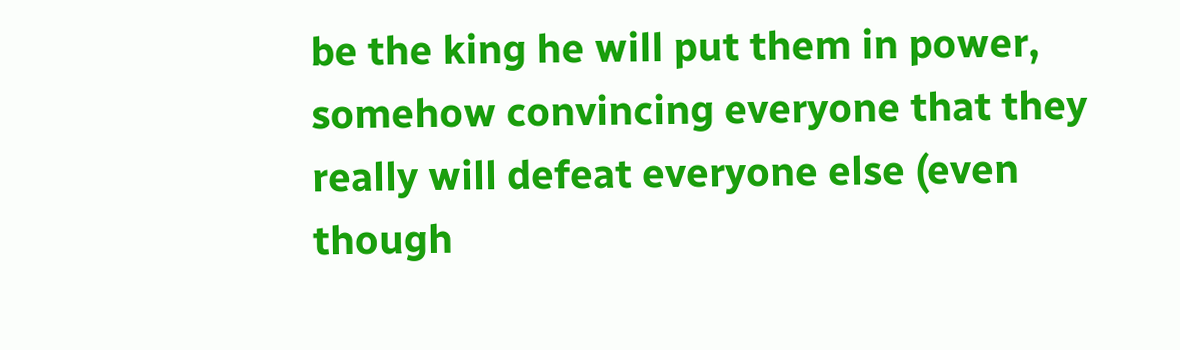be the king he will put them in power, somehow convincing everyone that they really will defeat everyone else (even though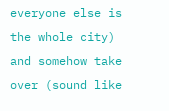everyone else is the whole city) and somehow take over (sound like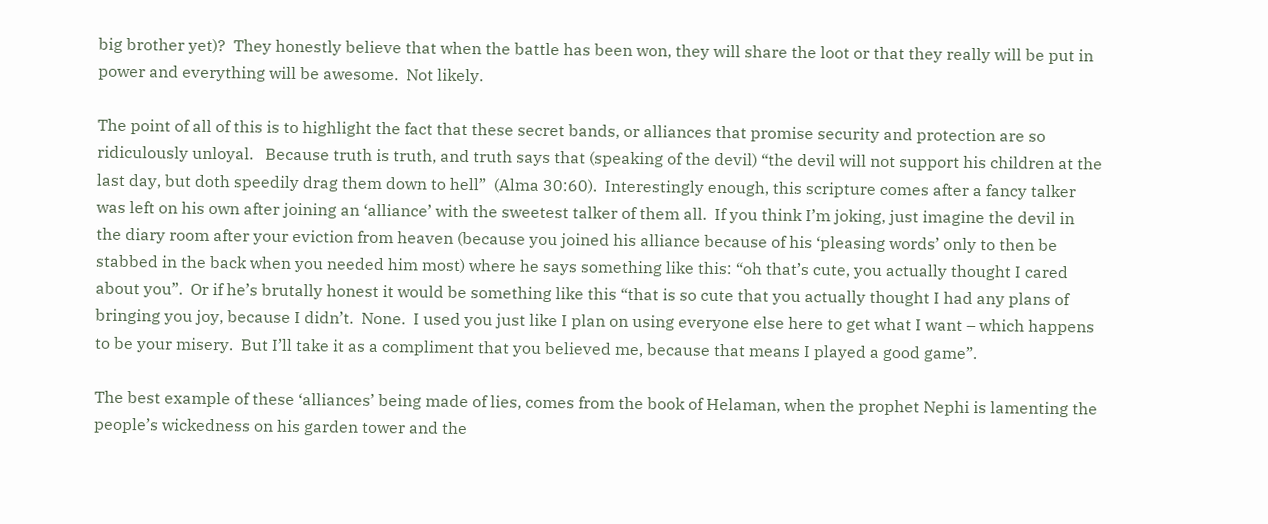big brother yet)?  They honestly believe that when the battle has been won, they will share the loot or that they really will be put in power and everything will be awesome.  Not likely.

The point of all of this is to highlight the fact that these secret bands, or alliances that promise security and protection are so ridiculously unloyal.   Because truth is truth, and truth says that (speaking of the devil) “the devil will not support his children at the last day, but doth speedily drag them down to hell”  (Alma 30:60).  Interestingly enough, this scripture comes after a fancy talker was left on his own after joining an ‘alliance’ with the sweetest talker of them all.  If you think I’m joking, just imagine the devil in the diary room after your eviction from heaven (because you joined his alliance because of his ‘pleasing words’ only to then be stabbed in the back when you needed him most) where he says something like this: “oh that’s cute, you actually thought I cared about you”.  Or if he’s brutally honest it would be something like this “that is so cute that you actually thought I had any plans of bringing you joy, because I didn’t.  None.  I used you just like I plan on using everyone else here to get what I want – which happens to be your misery.  But I’ll take it as a compliment that you believed me, because that means I played a good game”.

The best example of these ‘alliances’ being made of lies, comes from the book of Helaman, when the prophet Nephi is lamenting the people’s wickedness on his garden tower and the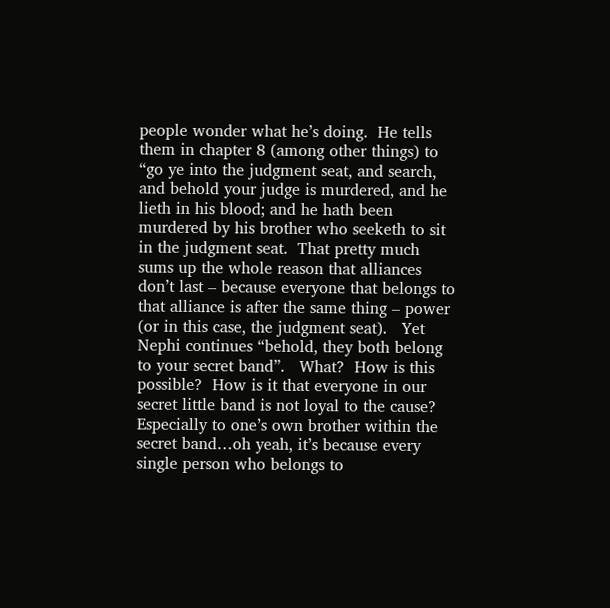people wonder what he’s doing.  He tells them in chapter 8 (among other things) to “go ye into the judgment seat, and search, and behold your judge is murdered, and he lieth in his blood; and he hath been murdered by his brother who seeketh to sit in the judgment seat.  That pretty much sums up the whole reason that alliances don’t last – because everyone that belongs to that alliance is after the same thing – power (or in this case, the judgment seat).   Yet Nephi continues “behold, they both belong to your secret band”.   What?  How is this possible?  How is it that everyone in our secret little band is not loyal to the cause?  Especially to one’s own brother within the secret band…oh yeah, it’s because every single person who belongs to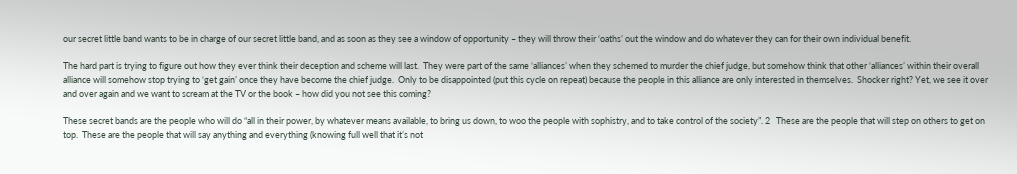our secret little band wants to be in charge of our secret little band, and as soon as they see a window of opportunity – they will throw their ‘oaths’ out the window and do whatever they can for their own individual benefit.

The hard part is trying to figure out how they ever think their deception and scheme will last.  They were part of the same ‘alliances’ when they schemed to murder the chief judge, but somehow think that other ‘alliances’ within their overall alliance will somehow stop trying to ‘get gain’ once they have become the chief judge.  Only to be disappointed (put this cycle on repeat) because the people in this alliance are only interested in themselves.  Shocker right? Yet, we see it over and over again and we want to scream at the TV or the book – how did you not see this coming?

These secret bands are the people who will do “all in their power, by whatever means available, to bring us down, to woo the people with sophistry, and to take control of the society”. 2   These are the people that will step on others to get on top.  These are the people that will say anything and everything (knowing full well that it’s not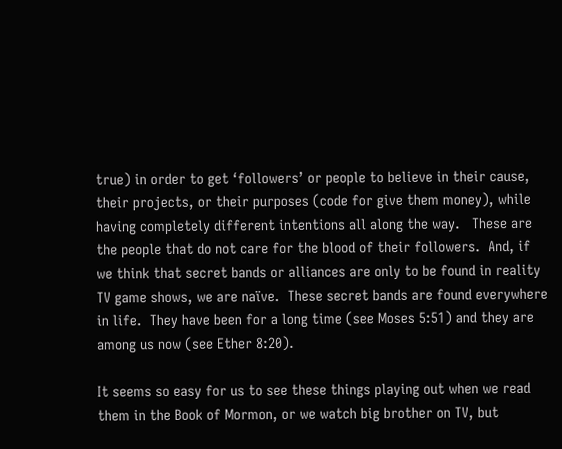true) in order to get ‘followers’ or people to believe in their cause, their projects, or their purposes (code for give them money), while having completely different intentions all along the way.   These are the people that do not care for the blood of their followers.  And, if we think that secret bands or alliances are only to be found in reality TV game shows, we are naïve.  These secret bands are found everywhere in life.  They have been for a long time (see Moses 5:51) and they are among us now (see Ether 8:20).

It seems so easy for us to see these things playing out when we read them in the Book of Mormon, or we watch big brother on TV, but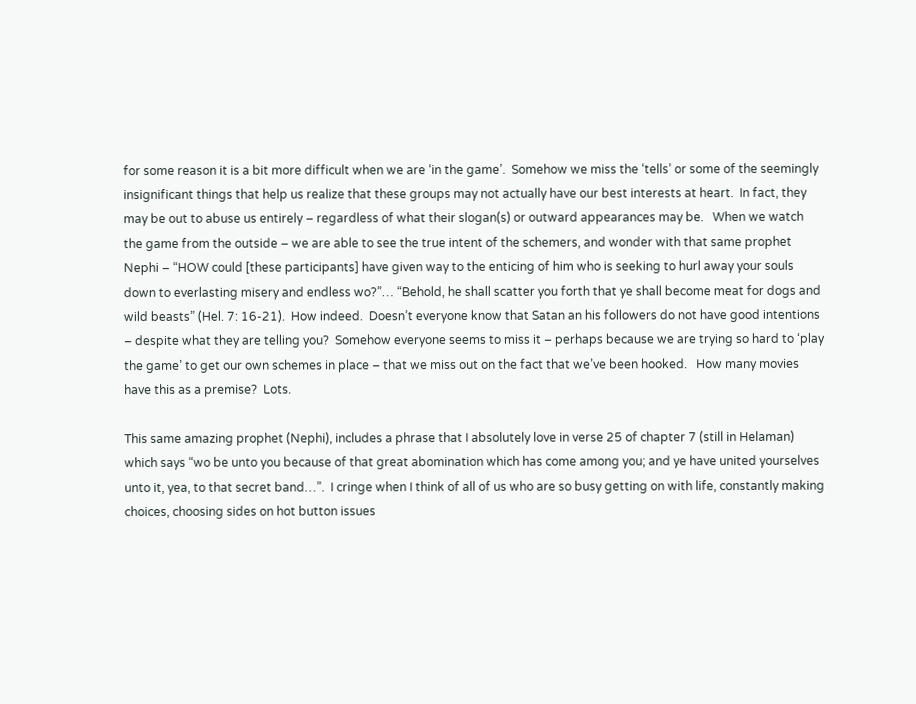for some reason it is a bit more difficult when we are ‘in the game’.  Somehow we miss the ‘tells’ or some of the seemingly insignificant things that help us realize that these groups may not actually have our best interests at heart.  In fact, they may be out to abuse us entirely – regardless of what their slogan(s) or outward appearances may be.   When we watch the game from the outside – we are able to see the true intent of the schemers, and wonder with that same prophet Nephi – “HOW could [these participants] have given way to the enticing of him who is seeking to hurl away your souls down to everlasting misery and endless wo?”… “Behold, he shall scatter you forth that ye shall become meat for dogs and wild beasts” (Hel. 7: 16-21).  How indeed.  Doesn’t everyone know that Satan an his followers do not have good intentions – despite what they are telling you?  Somehow everyone seems to miss it – perhaps because we are trying so hard to ‘play the game’ to get our own schemes in place – that we miss out on the fact that we’ve been hooked.   How many movies have this as a premise?  Lots.

This same amazing prophet (Nephi), includes a phrase that I absolutely love in verse 25 of chapter 7 (still in Helaman) which says “wo be unto you because of that great abomination which has come among you; and ye have united yourselves unto it, yea, to that secret band…”.  I cringe when I think of all of us who are so busy getting on with life, constantly making choices, choosing sides on hot button issues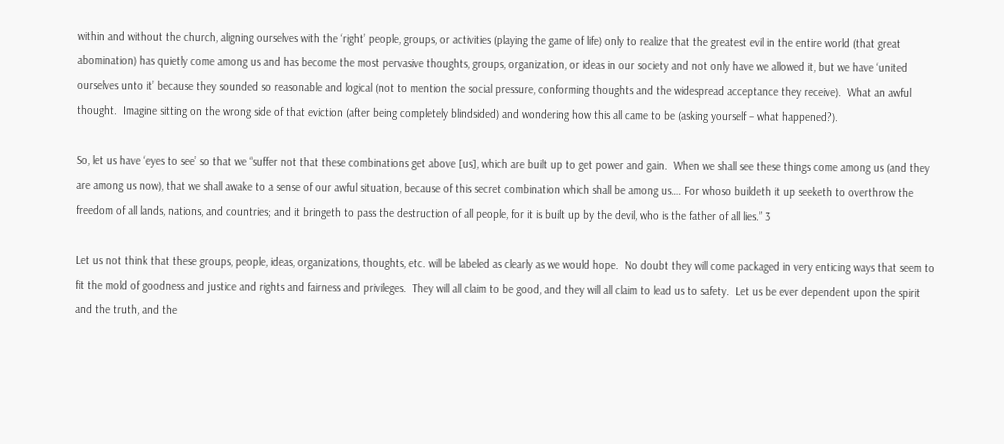within and without the church, aligning ourselves with the ‘right’ people, groups, or activities (playing the game of life) only to realize that the greatest evil in the entire world (that great abomination) has quietly come among us and has become the most pervasive thoughts, groups, organization, or ideas in our society and not only have we allowed it, but we have ‘united ourselves unto it’ because they sounded so reasonable and logical (not to mention the social pressure, conforming thoughts and the widespread acceptance they receive).  What an awful thought.  Imagine sitting on the wrong side of that eviction (after being completely blindsided) and wondering how this all came to be (asking yourself – what happened?).

So, let us have ‘eyes to see’ so that we “suffer not that these combinations get above [us], which are built up to get power and gain.  When we shall see these things come among us (and they are among us now), that we shall awake to a sense of our awful situation, because of this secret combination which shall be among us…. For whoso buildeth it up seeketh to overthrow the freedom of all lands, nations, and countries; and it bringeth to pass the destruction of all people, for it is built up by the devil, who is the father of all lies.” 3

Let us not think that these groups, people, ideas, organizations, thoughts, etc. will be labeled as clearly as we would hope.  No doubt they will come packaged in very enticing ways that seem to fit the mold of goodness and justice and rights and fairness and privileges.  They will all claim to be good, and they will all claim to lead us to safety.  Let us be ever dependent upon the spirit and the truth, and the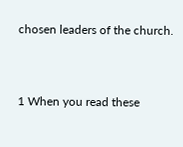chosen leaders of the church.


1 When you read these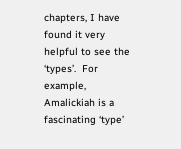chapters, I have found it very helpful to see the ‘types’.  For example, Amalickiah is a fascinating ‘type’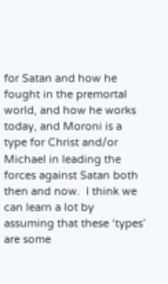for Satan and how he fought in the premortal world, and how he works today, and Moroni is a type for Christ and/or Michael in leading the forces against Satan both then and now.  I think we can learn a lot by assuming that these ‘types’ are some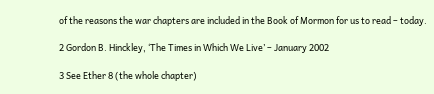of the reasons the war chapters are included in the Book of Mormon for us to read – today.

2 Gordon B. Hinckley, ‘The Times in Which We Live’ – January 2002

3 See Ether 8 (the whole chapter)